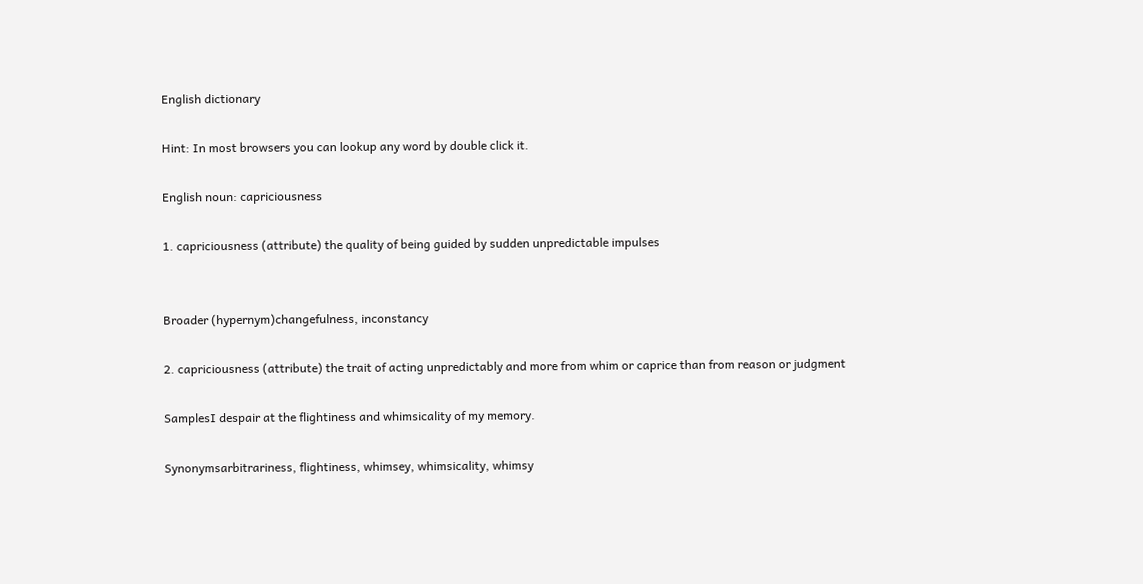English dictionary

Hint: In most browsers you can lookup any word by double click it.

English noun: capriciousness

1. capriciousness (attribute) the quality of being guided by sudden unpredictable impulses


Broader (hypernym)changefulness, inconstancy

2. capriciousness (attribute) the trait of acting unpredictably and more from whim or caprice than from reason or judgment

SamplesI despair at the flightiness and whimsicality of my memory.

Synonymsarbitrariness, flightiness, whimsey, whimsicality, whimsy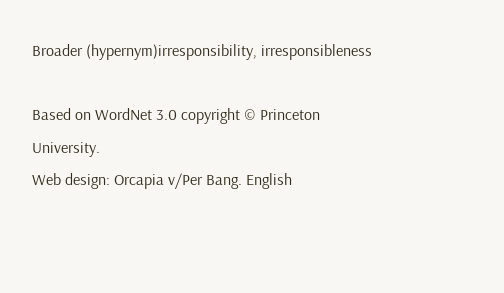Broader (hypernym)irresponsibility, irresponsibleness

Based on WordNet 3.0 copyright © Princeton University.
Web design: Orcapia v/Per Bang. English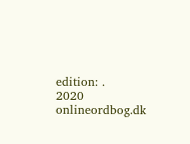edition: .
2020 onlineordbog.dk